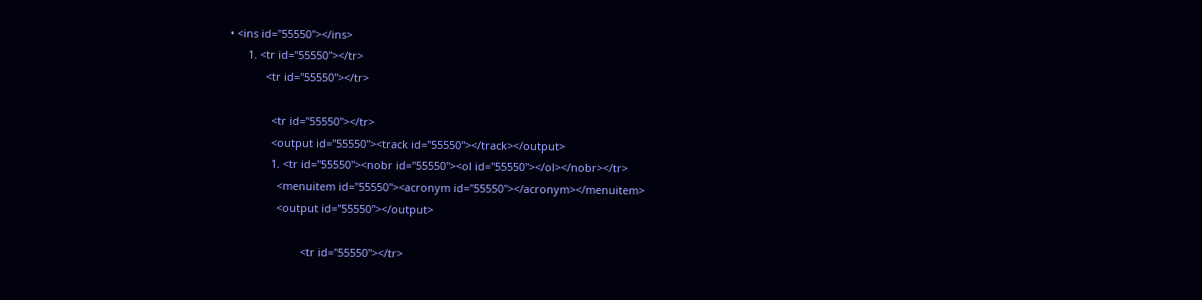• <ins id="55550"></ins>
      1. <tr id="55550"></tr>
            <tr id="55550"></tr>

              <tr id="55550"></tr>
              <output id="55550"><track id="55550"></track></output>
              1. <tr id="55550"><nobr id="55550"><ol id="55550"></ol></nobr></tr>
                <menuitem id="55550"><acronym id="55550"></acronym></menuitem>
                <output id="55550"></output>

                        <tr id="55550"></tr>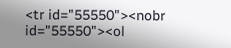<tr id="55550"><nobr id="55550"><ol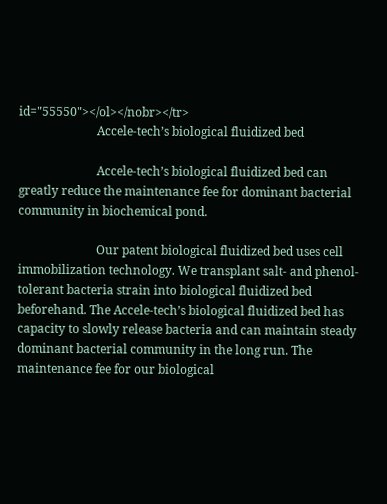id="55550"></ol></nobr></tr>
                          Accele-tech’s biological fluidized bed

                          Accele-tech’s biological fluidized bed can greatly reduce the maintenance fee for dominant bacterial community in biochemical pond.

                          Our patent biological fluidized bed uses cell immobilization technology. We transplant salt- and phenol-tolerant bacteria strain into biological fluidized bed beforehand. The Accele-tech’s biological fluidized bed has capacity to slowly release bacteria and can maintain steady dominant bacterial community in the long run. The maintenance fee for our biological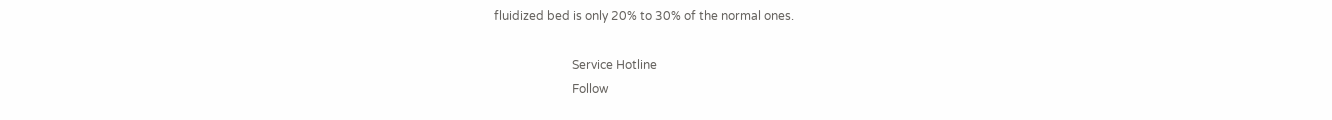fluidized bed is only 20% to 30% of the normal ones.

                          Service Hotline
                          Follow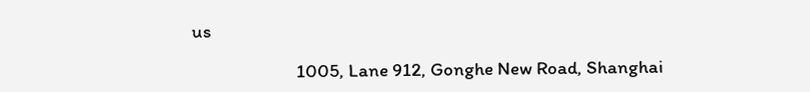us

                          1005, Lane 912, Gonghe New Road, Shanghai